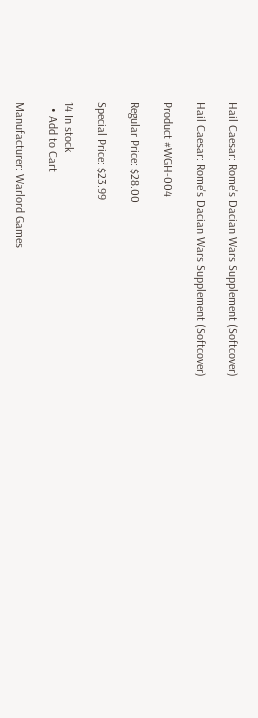Hail Caesar: Rome's Dacian Wars Supplement (Softcover)

Hail Caesar: Rome's Dacian Wars Supplement (Softcover)

Product #WGH-004

Regular Price: $28.00

Special Price: $23.99

14 In stock
  • Add to Cart

Manufacturer: Warlord Games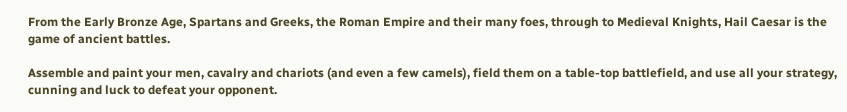From the Early Bronze Age, Spartans and Greeks, the Roman Empire and their many foes, through to Medieval Knights, Hail Caesar is the game of ancient battles.

Assemble and paint your men, cavalry and chariots (and even a few camels), field them on a table-top battlefield, and use all your strategy, cunning and luck to defeat your opponent.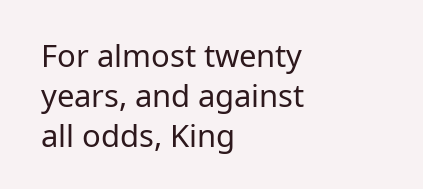For almost twenty years, and against all odds, King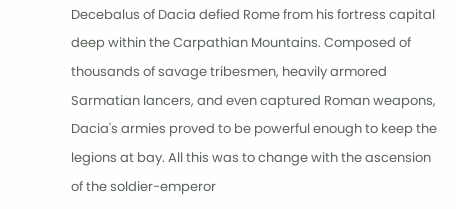Decebalus of Dacia defied Rome from his fortress capital deep within the Carpathian Mountains. Composed of thousands of savage tribesmen, heavily armored Sarmatian lancers, and even captured Roman weapons, Dacia's armies proved to be powerful enough to keep the legions at bay. All this was to change with the ascension of the soldier-emperor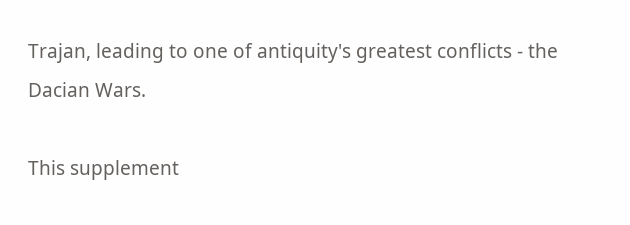Trajan, leading to one of antiquity's greatest conflicts - the Dacian Wars.

This supplement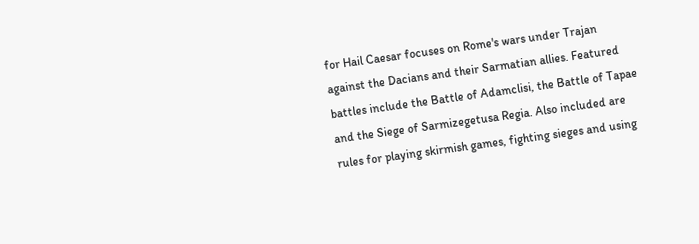for Hail Caesar focuses on Rome's wars under Trajan against the Dacians and their Sarmatian allies. Featured battles include the Battle of Adamclisi, the Battle of Tapae and the Siege of Sarmizegetusa Regia. Also included are rules for playing skirmish games, fighting sieges and using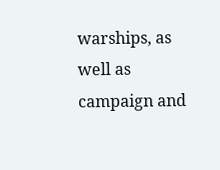warships, as well as campaign and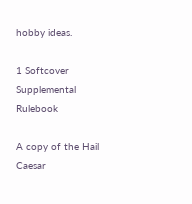hobby ideas.

1 Softcover Supplemental Rulebook

A copy of the Hail Caesar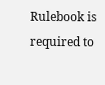Rulebook is required to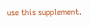use this supplement.